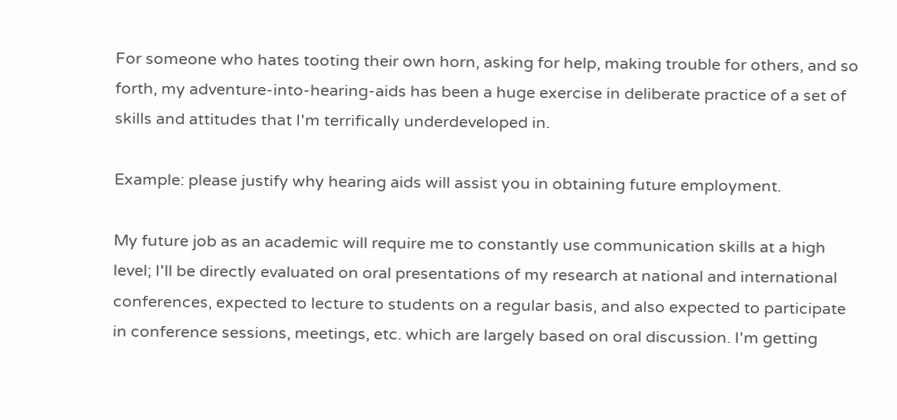For someone who hates tooting their own horn, asking for help, making trouble for others, and so forth, my adventure-into-hearing-aids has been a huge exercise in deliberate practice of a set of skills and attitudes that I'm terrifically underdeveloped in.

Example: please justify why hearing aids will assist you in obtaining future employment.

My future job as an academic will require me to constantly use communication skills at a high level; I'll be directly evaluated on oral presentations of my research at national and international conferences, expected to lecture to students on a regular basis, and also expected to participate in conference sessions, meetings, etc. which are largely based on oral discussion. I'm getting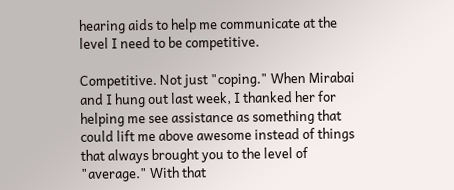hearing aids to help me communicate at the level I need to be competitive.

Competitive. Not just "coping." When Mirabai and I hung out last week, I thanked her for helping me see assistance as something that could lift me above awesome instead of things that always brought you to the level of "average." With that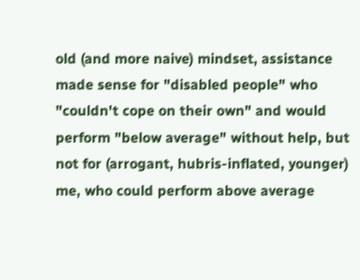old (and more naive) mindset, assistance made sense for "disabled people" who "couldn't cope on their own" and would perform "below average" without help, but not for (arrogant, hubris-inflated, younger) me, who could perform above average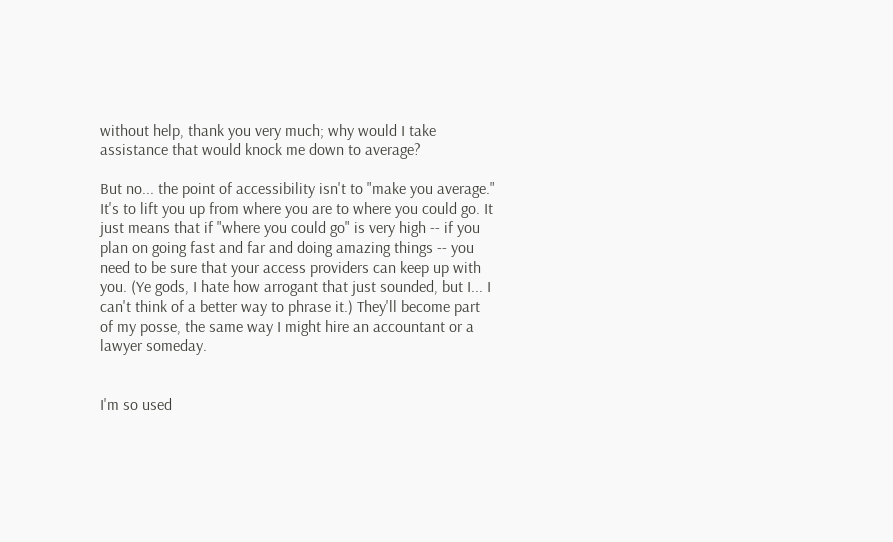without help, thank you very much; why would I take assistance that would knock me down to average?

But no... the point of accessibility isn't to "make you average." It's to lift you up from where you are to where you could go. It just means that if "where you could go" is very high -- if you plan on going fast and far and doing amazing things -- you need to be sure that your access providers can keep up with you. (Ye gods, I hate how arrogant that just sounded, but I... I can't think of a better way to phrase it.) They'll become part of my posse, the same way I might hire an accountant or a lawyer someday.


I'm so used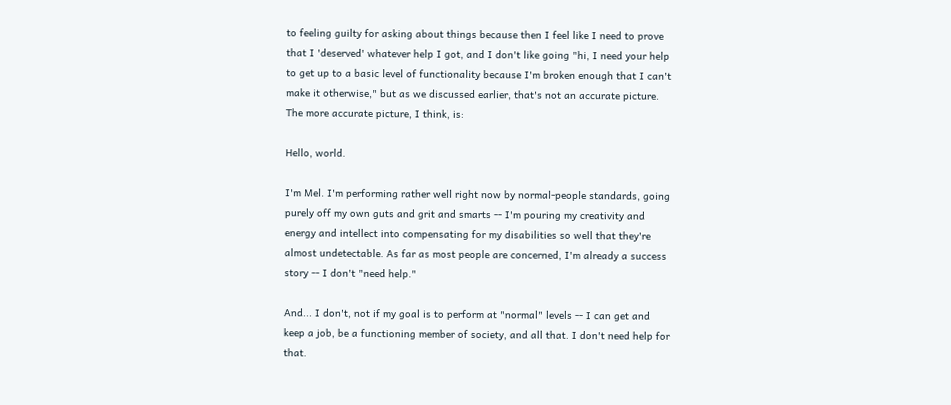to feeling guilty for asking about things because then I feel like I need to prove that I 'deserved' whatever help I got, and I don't like going "hi, I need your help to get up to a basic level of functionality because I'm broken enough that I can't make it otherwise," but as we discussed earlier, that's not an accurate picture. The more accurate picture, I think, is:

Hello, world.

I'm Mel. I'm performing rather well right now by normal-people standards, going purely off my own guts and grit and smarts -- I'm pouring my creativity and energy and intellect into compensating for my disabilities so well that they're almost undetectable. As far as most people are concerned, I'm already a success story -- I don't "need help."

And... I don't, not if my goal is to perform at "normal" levels -- I can get and keep a job, be a functioning member of society, and all that. I don't need help for that.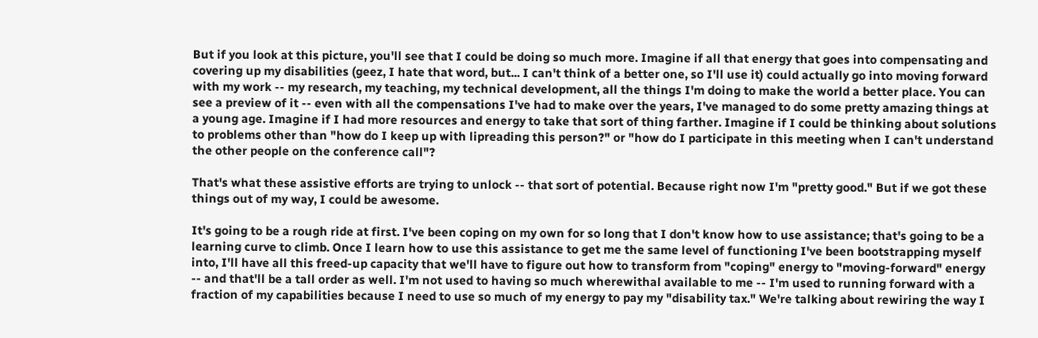But if you look at this picture, you'll see that I could be doing so much more. Imagine if all that energy that goes into compensating and covering up my disabilities (geez, I hate that word, but... I can't think of a better one, so I'll use it) could actually go into moving forward with my work -- my research, my teaching, my technical development, all the things I'm doing to make the world a better place. You can see a preview of it -- even with all the compensations I've had to make over the years, I've managed to do some pretty amazing things at a young age. Imagine if I had more resources and energy to take that sort of thing farther. Imagine if I could be thinking about solutions to problems other than "how do I keep up with lipreading this person?" or "how do I participate in this meeting when I can't understand the other people on the conference call"?

That's what these assistive efforts are trying to unlock -- that sort of potential. Because right now I'm "pretty good." But if we got these things out of my way, I could be awesome.

It's going to be a rough ride at first. I've been coping on my own for so long that I don't know how to use assistance; that's going to be a learning curve to climb. Once I learn how to use this assistance to get me the same level of functioning I've been bootstrapping myself into, I'll have all this freed-up capacity that we'll have to figure out how to transform from "coping" energy to "moving-forward" energy -- and that'll be a tall order as well. I'm not used to having so much wherewithal available to me -- I'm used to running forward with a fraction of my capabilities because I need to use so much of my energy to pay my "disability tax." We're talking about rewiring the way I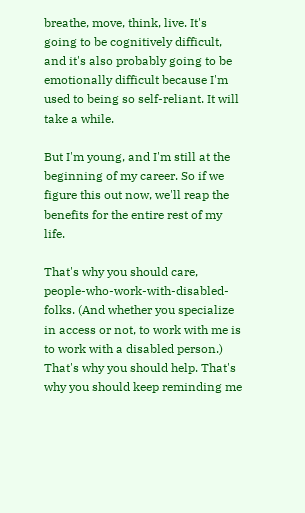breathe, move, think, live. It's going to be cognitively difficult, and it's also probably going to be emotionally difficult because I'm used to being so self-reliant. It will take a while.

But I'm young, and I'm still at the beginning of my career. So if we figure this out now, we'll reap the benefits for the entire rest of my life.

That's why you should care, people-who-work-with-disabled-folks. (And whether you specialize in access or not, to work with me is to work with a disabled person.) That's why you should help. That's why you should keep reminding me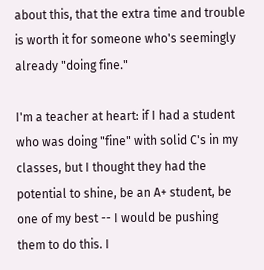about this, that the extra time and trouble is worth it for someone who's seemingly already "doing fine."

I'm a teacher at heart: if I had a student who was doing "fine" with solid C's in my classes, but I thought they had the potential to shine, be an A+ student, be one of my best -- I would be pushing them to do this. I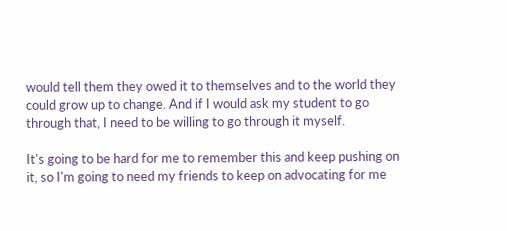would tell them they owed it to themselves and to the world they could grow up to change. And if I would ask my student to go through that, I need to be willing to go through it myself.

It's going to be hard for me to remember this and keep pushing on it, so I'm going to need my friends to keep on advocating for me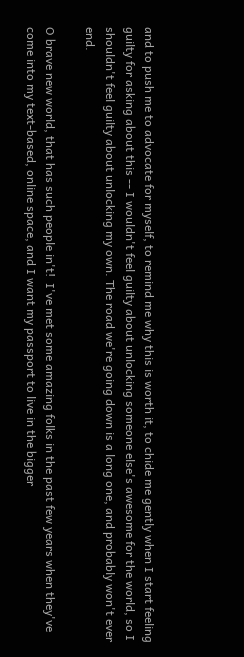and to push me to advocate for myself, to remind me why this is worth it, to chide me gently when I start feeling guilty for asking about this -- I wouldn't feel guilty about unlocking someone else's awesome for the world, so I shouldn't feel guilty about unlocking my own. The road we're going down is a long one, and probably won't ever end.

O brave new world, that has such people in't!  I've met some amazing folks in the past few years when they've come into my text-based, online space, and I want my passport to live in the bigger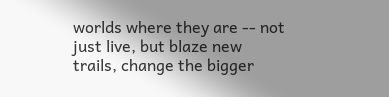worlds where they are -- not just live, but blaze new trails, change the bigger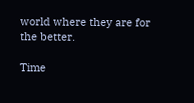world where they are for the better.

Time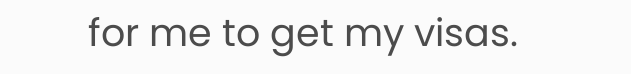for me to get my visas.